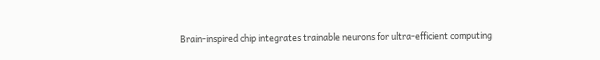Brain-inspired chip integrates trainable neurons for ultra-efficient computing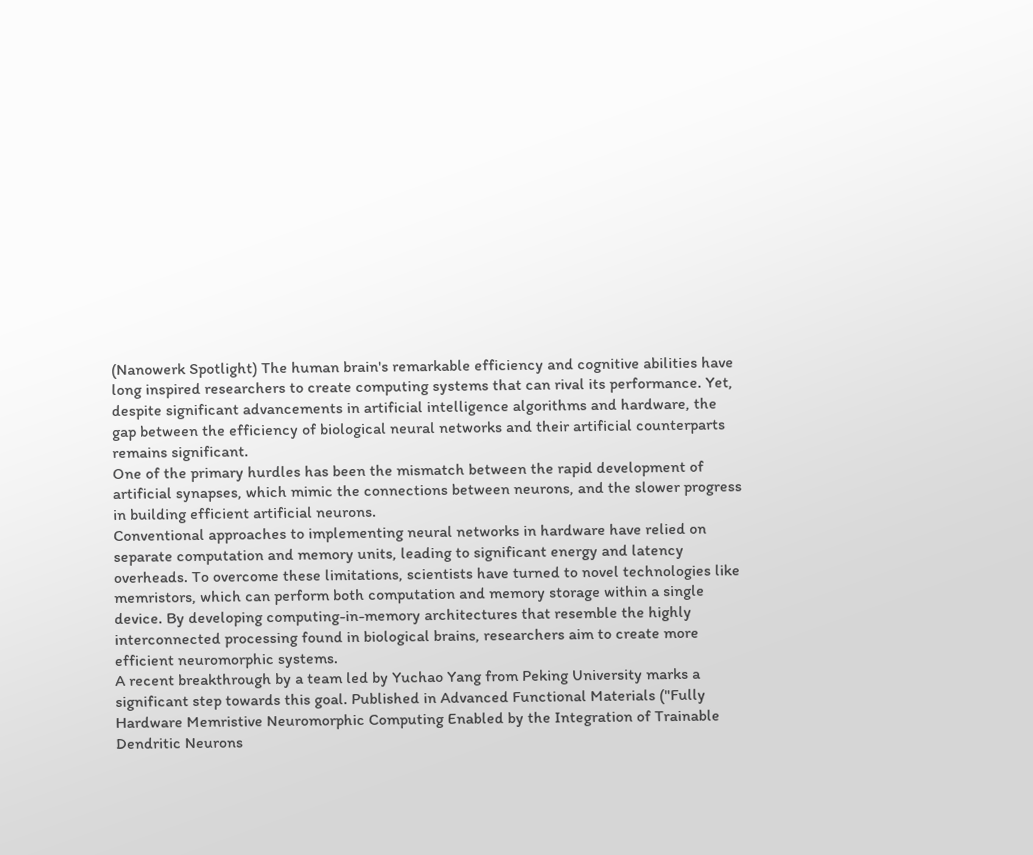(Nanowerk Spotlight) The human brain's remarkable efficiency and cognitive abilities have long inspired researchers to create computing systems that can rival its performance. Yet, despite significant advancements in artificial intelligence algorithms and hardware, the gap between the efficiency of biological neural networks and their artificial counterparts remains significant.
One of the primary hurdles has been the mismatch between the rapid development of artificial synapses, which mimic the connections between neurons, and the slower progress in building efficient artificial neurons.
Conventional approaches to implementing neural networks in hardware have relied on separate computation and memory units, leading to significant energy and latency overheads. To overcome these limitations, scientists have turned to novel technologies like memristors, which can perform both computation and memory storage within a single device. By developing computing-in-memory architectures that resemble the highly interconnected processing found in biological brains, researchers aim to create more efficient neuromorphic systems.
A recent breakthrough by a team led by Yuchao Yang from Peking University marks a significant step towards this goal. Published in Advanced Functional Materials ("Fully Hardware Memristive Neuromorphic Computing Enabled by the Integration of Trainable Dendritic Neurons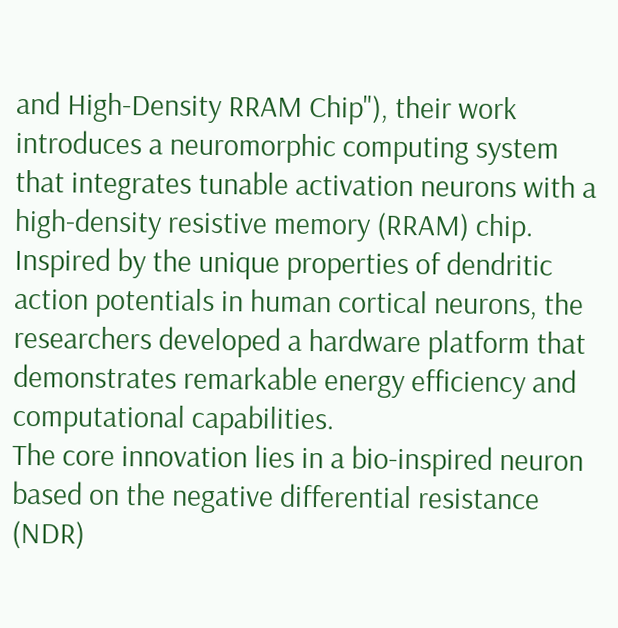and High-Density RRAM Chip"), their work introduces a neuromorphic computing system that integrates tunable activation neurons with a high-density resistive memory (RRAM) chip.
Inspired by the unique properties of dendritic action potentials in human cortical neurons, the researchers developed a hardware platform that demonstrates remarkable energy efficiency and computational capabilities.
The core innovation lies in a bio-inspired neuron based on the negative differential resistance (NDR)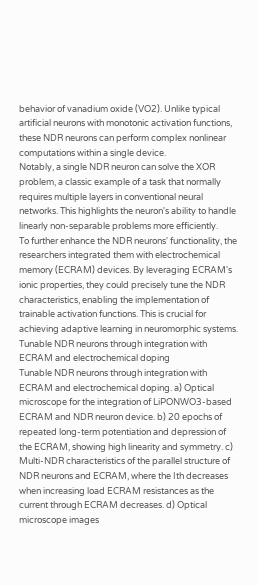behavior of vanadium oxide (VO2). Unlike typical artificial neurons with monotonic activation functions, these NDR neurons can perform complex nonlinear computations within a single device.
Notably, a single NDR neuron can solve the XOR problem, a classic example of a task that normally requires multiple layers in conventional neural networks. This highlights the neuron's ability to handle linearly non-separable problems more efficiently.
To further enhance the NDR neurons' functionality, the researchers integrated them with electrochemical memory (ECRAM) devices. By leveraging ECRAM's ionic properties, they could precisely tune the NDR characteristics, enabling the implementation of trainable activation functions. This is crucial for achieving adaptive learning in neuromorphic systems.
Tunable NDR neurons through integration with ECRAM and electrochemical doping
Tunable NDR neurons through integration with ECRAM and electrochemical doping. a) Optical microscope for the integration of LiPONWO3-based ECRAM and NDR neuron device. b) 20 epochs of repeated long-term potentiation and depression of the ECRAM, showing high linearity and symmetry. c) Multi-NDR characteristics of the parallel structure of NDR neurons and ECRAM, where the Ith decreases when increasing load ECRAM resistances as the current through ECRAM decreases. d) Optical microscope images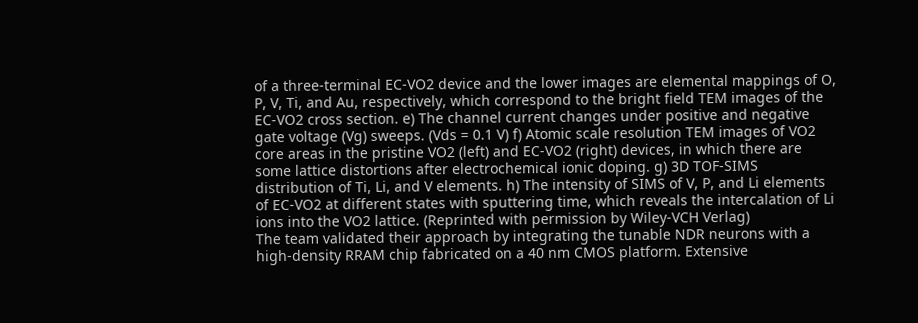of a three-terminal EC-VO2 device and the lower images are elemental mappings of O, P, V, Ti, and Au, respectively, which correspond to the bright field TEM images of the EC-VO2 cross section. e) The channel current changes under positive and negative gate voltage (Vg) sweeps. (Vds = 0.1 V) f) Atomic scale resolution TEM images of VO2 core areas in the pristine VO2 (left) and EC-VO2 (right) devices, in which there are some lattice distortions after electrochemical ionic doping. g) 3D TOF-SIMS distribution of Ti, Li, and V elements. h) The intensity of SIMS of V, P, and Li elements of EC-VO2 at different states with sputtering time, which reveals the intercalation of Li ions into the VO2 lattice. (Reprinted with permission by Wiley-VCH Verlag)
The team validated their approach by integrating the tunable NDR neurons with a high-density RRAM chip fabricated on a 40 nm CMOS platform. Extensive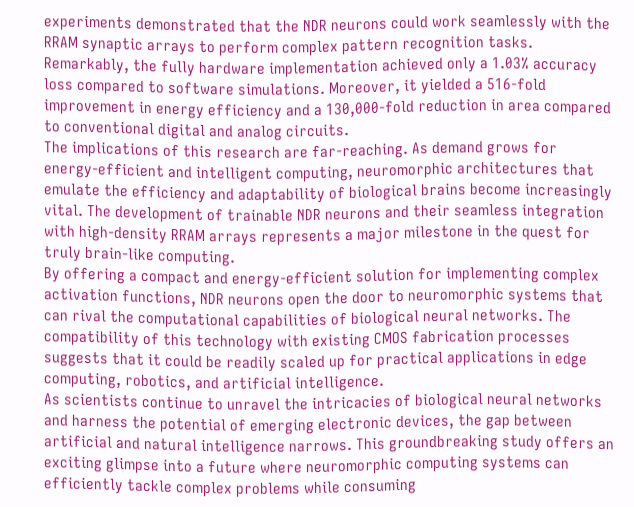experiments demonstrated that the NDR neurons could work seamlessly with the RRAM synaptic arrays to perform complex pattern recognition tasks.
Remarkably, the fully hardware implementation achieved only a 1.03% accuracy loss compared to software simulations. Moreover, it yielded a 516-fold improvement in energy efficiency and a 130,000-fold reduction in area compared to conventional digital and analog circuits.
The implications of this research are far-reaching. As demand grows for energy-efficient and intelligent computing, neuromorphic architectures that emulate the efficiency and adaptability of biological brains become increasingly vital. The development of trainable NDR neurons and their seamless integration with high-density RRAM arrays represents a major milestone in the quest for truly brain-like computing.
By offering a compact and energy-efficient solution for implementing complex activation functions, NDR neurons open the door to neuromorphic systems that can rival the computational capabilities of biological neural networks. The compatibility of this technology with existing CMOS fabrication processes suggests that it could be readily scaled up for practical applications in edge computing, robotics, and artificial intelligence.
As scientists continue to unravel the intricacies of biological neural networks and harness the potential of emerging electronic devices, the gap between artificial and natural intelligence narrows. This groundbreaking study offers an exciting glimpse into a future where neuromorphic computing systems can efficiently tackle complex problems while consuming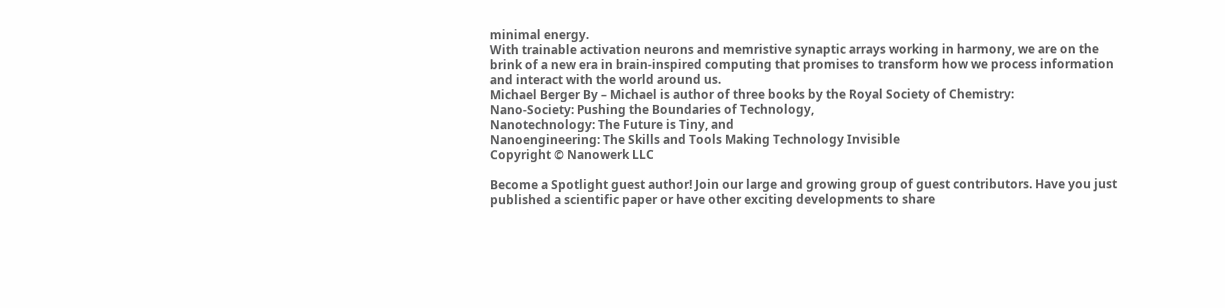minimal energy.
With trainable activation neurons and memristive synaptic arrays working in harmony, we are on the brink of a new era in brain-inspired computing that promises to transform how we process information and interact with the world around us.
Michael Berger By – Michael is author of three books by the Royal Society of Chemistry:
Nano-Society: Pushing the Boundaries of Technology,
Nanotechnology: The Future is Tiny, and
Nanoengineering: The Skills and Tools Making Technology Invisible
Copyright © Nanowerk LLC

Become a Spotlight guest author! Join our large and growing group of guest contributors. Have you just published a scientific paper or have other exciting developments to share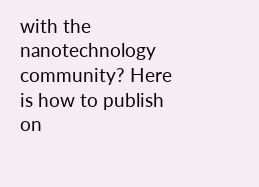with the nanotechnology community? Here is how to publish on